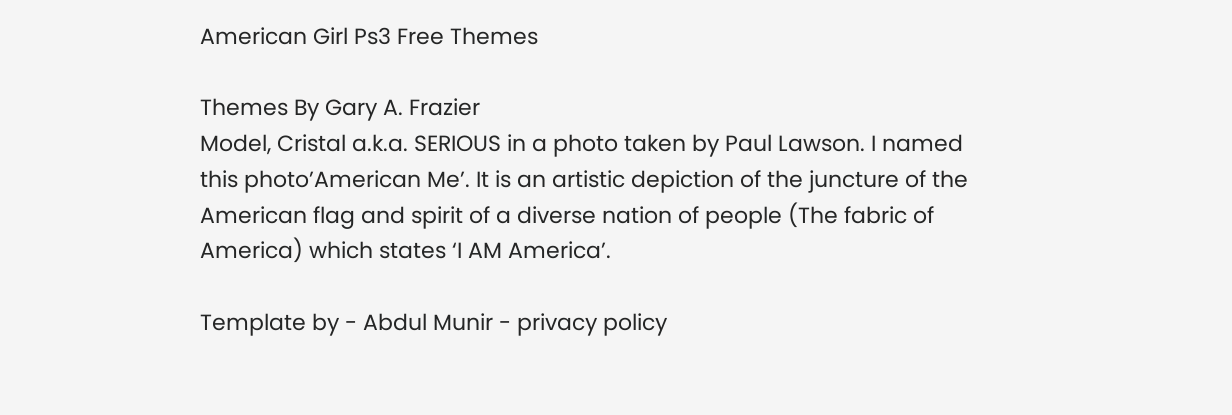American Girl Ps3 Free Themes

Themes By Gary A. Frazier
Model, Cristal a.k.a. SERIOUS in a photo taken by Paul Lawson. I named this photo’American Me’. It is an artistic depiction of the juncture of the American flag and spirit of a diverse nation of people (The fabric of America) which states ‘I AM America’.

Template by - Abdul Munir - privacy policy